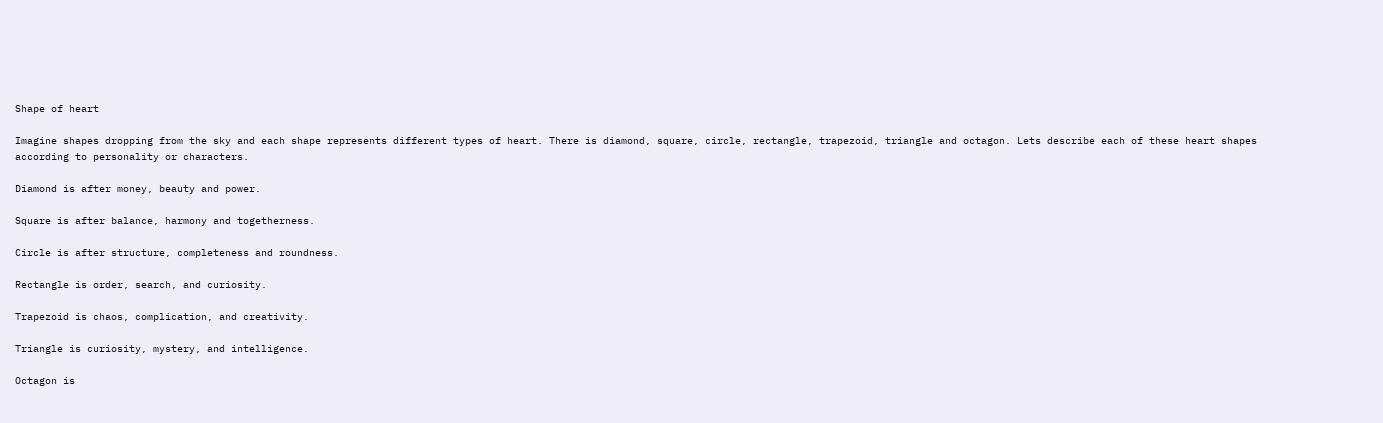Shape of heart

Imagine shapes dropping from the sky and each shape represents different types of heart. There is diamond, square, circle, rectangle, trapezoid, triangle and octagon. Lets describe each of these heart shapes according to personality or characters.

Diamond is after money, beauty and power.

Square is after balance, harmony and togetherness.

Circle is after structure, completeness and roundness.

Rectangle is order, search, and curiosity.

Trapezoid is chaos, complication, and creativity.

Triangle is curiosity, mystery, and intelligence.

Octagon is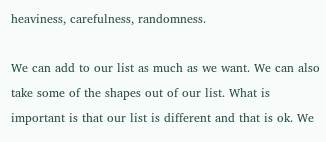heaviness, carefulness, randomness.

We can add to our list as much as we want. We can also take some of the shapes out of our list. What is important is that our list is different and that is ok. We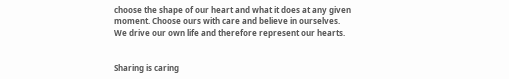choose the shape of our heart and what it does at any given moment. Choose ours with care and believe in ourselves. We drive our own life and therefore represent our hearts.


Sharing is caring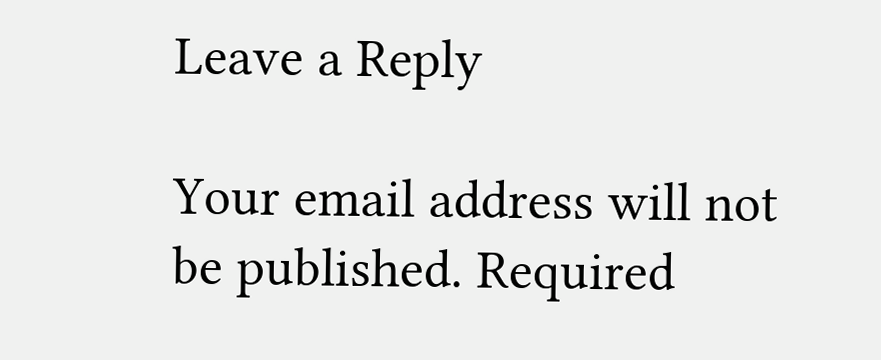Leave a Reply

Your email address will not be published. Required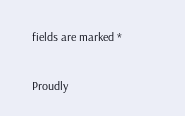fields are marked *

Proudly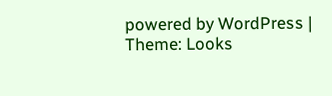powered by WordPress | Theme: Looks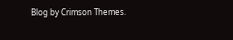Blog by Crimson Themes.